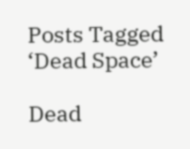Posts Tagged ‘Dead Space’

Dead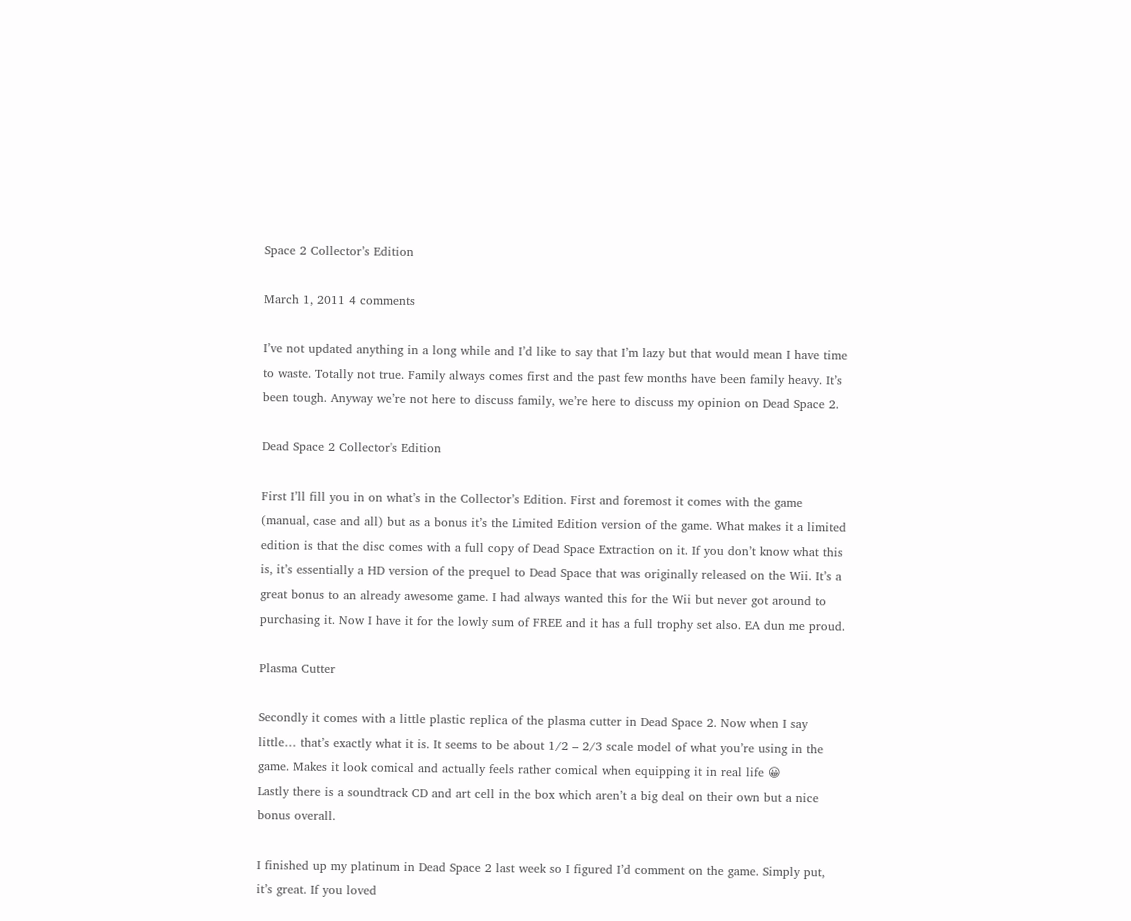Space 2 Collector’s Edition

March 1, 2011 4 comments

I’ve not updated anything in a long while and I’d like to say that I’m lazy but that would mean I have time to waste. Totally not true. Family always comes first and the past few months have been family heavy. It’s been tough. Anyway we’re not here to discuss family, we’re here to discuss my opinion on Dead Space 2.

Dead Space 2 Collector's Edition

First I’ll fill you in on what’s in the Collector’s Edition. First and foremost it comes with the game (manual, case and all) but as a bonus it’s the Limited Edition version of the game. What makes it a limited edition is that the disc comes with a full copy of Dead Space Extraction on it. If you don’t know what this is, it’s essentially a HD version of the prequel to Dead Space that was originally released on the Wii. It’s a great bonus to an already awesome game. I had always wanted this for the Wii but never got around to purchasing it. Now I have it for the lowly sum of FREE and it has a full trophy set also. EA dun me proud.

Plasma Cutter

Secondly it comes with a little plastic replica of the plasma cutter in Dead Space 2. Now when I say little… that’s exactly what it is. It seems to be about 1/2 – 2/3 scale model of what you’re using in the game. Makes it look comical and actually feels rather comical when equipping it in real life 😀
Lastly there is a soundtrack CD and art cell in the box which aren’t a big deal on their own but a nice bonus overall.

I finished up my platinum in Dead Space 2 last week so I figured I’d comment on the game. Simply put, it’s great. If you loved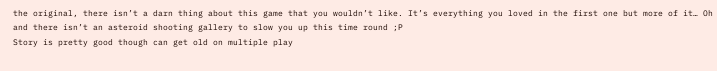the original, there isn’t a darn thing about this game that you wouldn’t like. It’s everything you loved in the first one but more of it… Oh and there isn’t an asteroid shooting gallery to slow you up this time round ;P
Story is pretty good though can get old on multiple play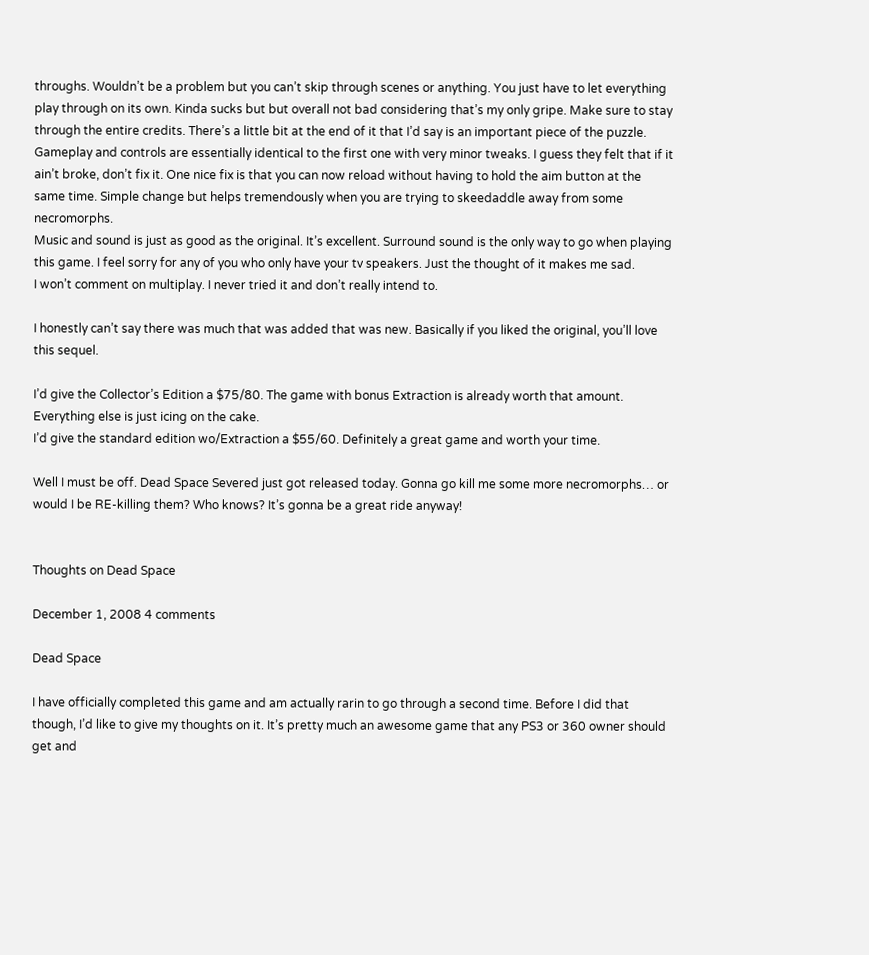throughs. Wouldn’t be a problem but you can’t skip through scenes or anything. You just have to let everything play through on its own. Kinda sucks but but overall not bad considering that’s my only gripe. Make sure to stay through the entire credits. There’s a little bit at the end of it that I’d say is an important piece of the puzzle.
Gameplay and controls are essentially identical to the first one with very minor tweaks. I guess they felt that if it ain’t broke, don’t fix it. One nice fix is that you can now reload without having to hold the aim button at the same time. Simple change but helps tremendously when you are trying to skeedaddle away from some necromorphs.
Music and sound is just as good as the original. It’s excellent. Surround sound is the only way to go when playing this game. I feel sorry for any of you who only have your tv speakers. Just the thought of it makes me sad.
I won’t comment on multiplay. I never tried it and don’t really intend to.

I honestly can’t say there was much that was added that was new. Basically if you liked the original, you’ll love this sequel.

I’d give the Collector’s Edition a $75/80. The game with bonus Extraction is already worth that amount. Everything else is just icing on the cake.
I’d give the standard edition wo/Extraction a $55/60. Definitely a great game and worth your time.

Well I must be off. Dead Space Severed just got released today. Gonna go kill me some more necromorphs… or would I be RE-killing them? Who knows? It’s gonna be a great ride anyway!


Thoughts on Dead Space

December 1, 2008 4 comments

Dead Space

I have officially completed this game and am actually rarin to go through a second time. Before I did that though, I’d like to give my thoughts on it. It’s pretty much an awesome game that any PS3 or 360 owner should get and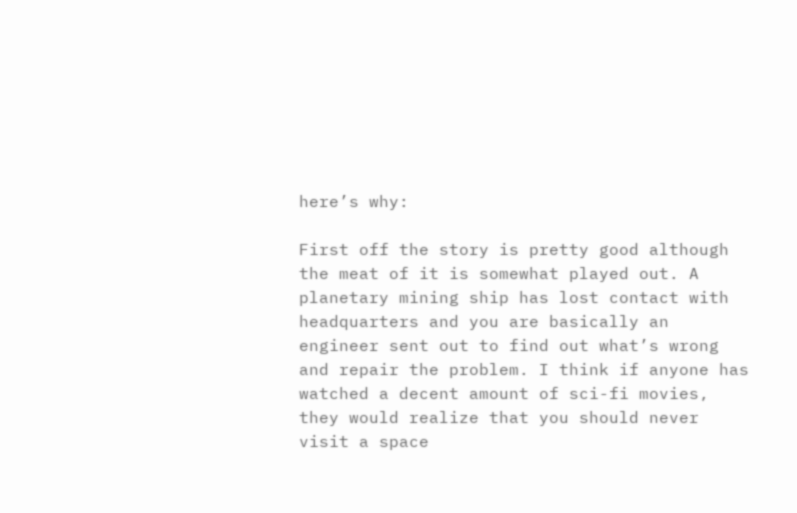here’s why:

First off the story is pretty good although the meat of it is somewhat played out. A planetary mining ship has lost contact with headquarters and you are basically an engineer sent out to find out what’s wrong and repair the problem. I think if anyone has watched a decent amount of sci-fi movies, they would realize that you should never visit a space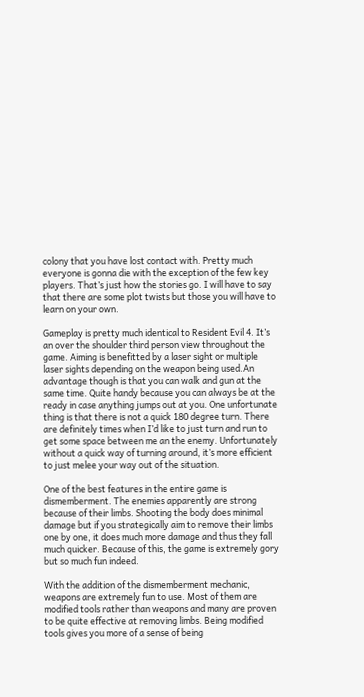colony that you have lost contact with. Pretty much everyone is gonna die with the exception of the few key players. That’s just how the stories go. I will have to say that there are some plot twists but those you will have to learn on your own.

Gameplay is pretty much identical to Resident Evil 4. It’s an over the shoulder third person view throughout the game. Aiming is benefitted by a laser sight or multiple laser sights depending on the weapon being used.An advantage though is that you can walk and gun at the same time. Quite handy because you can always be at the ready in case anything jumps out at you. One unfortunate thing is that there is not a quick 180 degree turn. There are definitely times when I’d like to just turn and run to get some space between me an the enemy. Unfortunately without a quick way of turning around, it’s more efficient to just melee your way out of the situation.

One of the best features in the entire game is dismemberment. The enemies apparently are strong because of their limbs. Shooting the body does minimal damage but if you strategically aim to remove their limbs one by one, it does much more damage and thus they fall much quicker. Because of this, the game is extremely gory but so much fun indeed.

With the addition of the dismemberment mechanic, weapons are extremely fun to use. Most of them are modified tools rather than weapons and many are proven to be quite effective at removing limbs. Being modified tools gives you more of a sense of being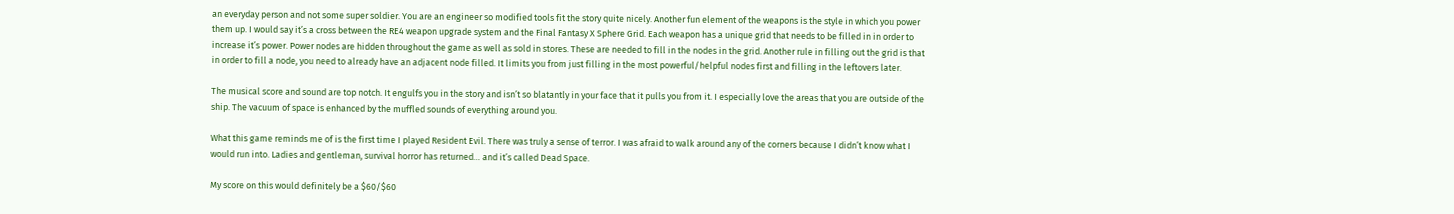an everyday person and not some super soldier. You are an engineer so modified tools fit the story quite nicely. Another fun element of the weapons is the style in which you power them up. I would say it’s a cross between the RE4 weapon upgrade system and the Final Fantasy X Sphere Grid. Each weapon has a unique grid that needs to be filled in in order to increase it’s power. Power nodes are hidden throughout the game as well as sold in stores. These are needed to fill in the nodes in the grid. Another rule in filling out the grid is that in order to fill a node, you need to already have an adjacent node filled. It limits you from just filling in the most powerful/helpful nodes first and filling in the leftovers later.

The musical score and sound are top notch. It engulfs you in the story and isn’t so blatantly in your face that it pulls you from it. I especially love the areas that you are outside of the ship. The vacuum of space is enhanced by the muffled sounds of everything around you.

What this game reminds me of is the first time I played Resident Evil. There was truly a sense of terror. I was afraid to walk around any of the corners because I didn’t know what I would run into. Ladies and gentleman, survival horror has returned… and it’s called Dead Space.

My score on this would definitely be a $60/$60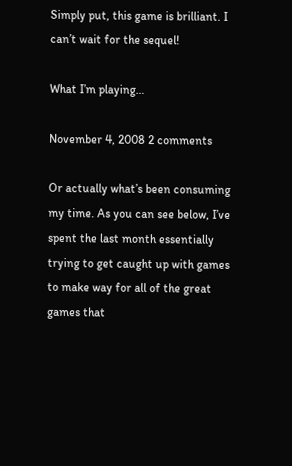Simply put, this game is brilliant. I can’t wait for the sequel!

What I’m playing…

November 4, 2008 2 comments

Or actually what’s been consuming my time. As you can see below, I’ve spent the last month essentially trying to get caught up with games to make way for all of the great games that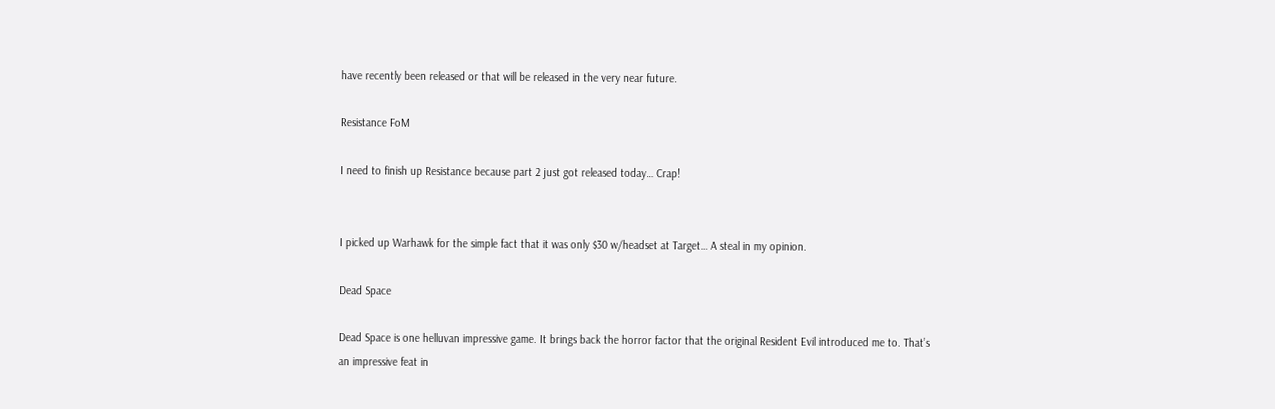have recently been released or that will be released in the very near future.

Resistance FoM

I need to finish up Resistance because part 2 just got released today… Crap!


I picked up Warhawk for the simple fact that it was only $30 w/headset at Target… A steal in my opinion.

Dead Space

Dead Space is one helluvan impressive game. It brings back the horror factor that the original Resident Evil introduced me to. That’s an impressive feat in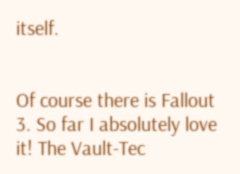itself.


Of course there is Fallout 3. So far I absolutely love it! The Vault-Tec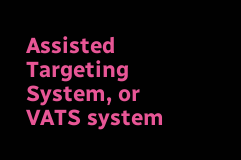Assisted Targeting System, or VATS system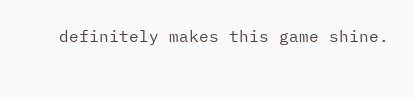definitely makes this game shine.